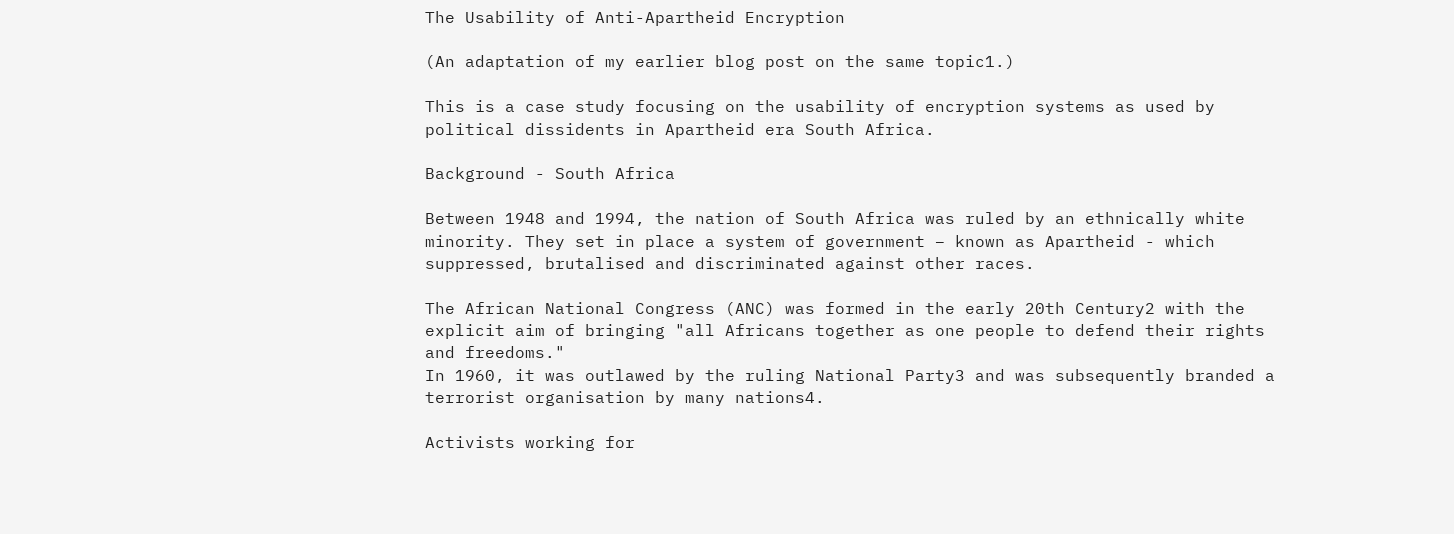The Usability of Anti-Apartheid Encryption

(An adaptation of my earlier blog post on the same topic1.)

This is a case study focusing on the usability of encryption systems as used by political dissidents in Apartheid era South Africa.

Background - South Africa

Between 1948 and 1994, the nation of South Africa was ruled by an ethnically white minority. They set in place a system of government – known as Apartheid - which suppressed, brutalised and discriminated against other races.

The African National Congress (ANC) was formed in the early 20th Century2 with the explicit aim of bringing "all Africans together as one people to defend their rights and freedoms."
In 1960, it was outlawed by the ruling National Party3 and was subsequently branded a terrorist organisation by many nations4.

Activists working for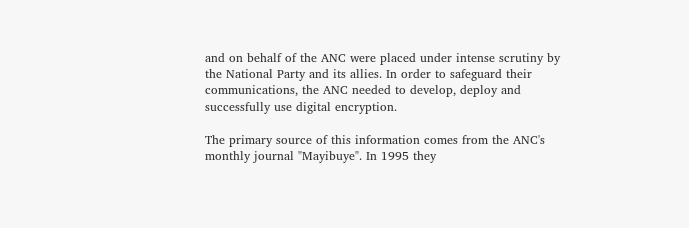and on behalf of the ANC were placed under intense scrutiny by the National Party and its allies. In order to safeguard their communications, the ANC needed to develop, deploy and successfully use digital encryption.

The primary source of this information comes from the ANC's monthly journal "Mayibuye". In 1995 they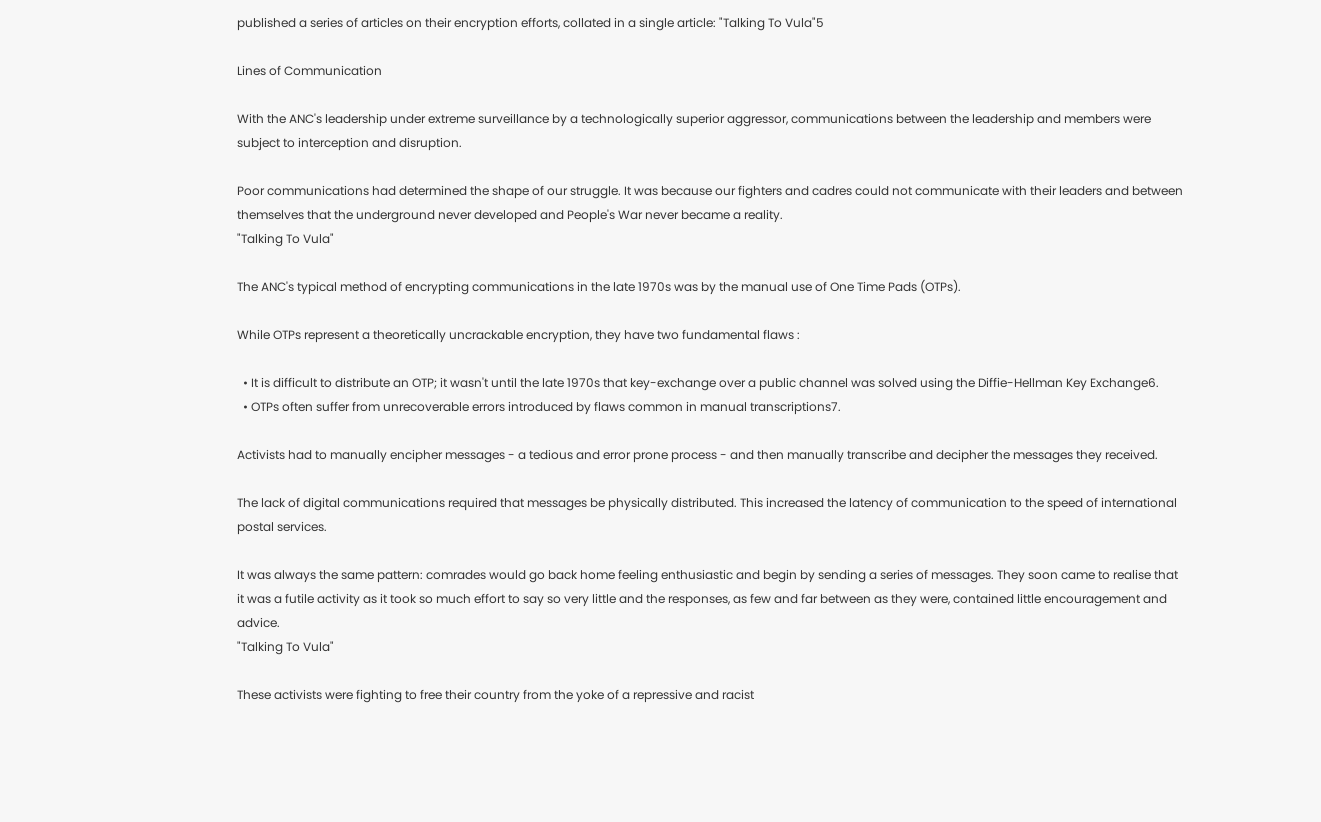published a series of articles on their encryption efforts, collated in a single article: "Talking To Vula"5

Lines of Communication

With the ANC's leadership under extreme surveillance by a technologically superior aggressor, communications between the leadership and members were subject to interception and disruption.

Poor communications had determined the shape of our struggle. It was because our fighters and cadres could not communicate with their leaders and between themselves that the underground never developed and People's War never became a reality.
"Talking To Vula"

The ANC's typical method of encrypting communications in the late 1970s was by the manual use of One Time Pads (OTPs).

While OTPs represent a theoretically uncrackable encryption, they have two fundamental flaws :

  • It is difficult to distribute an OTP; it wasn't until the late 1970s that key-exchange over a public channel was solved using the Diffie-Hellman Key Exchange6.
  • OTPs often suffer from unrecoverable errors introduced by flaws common in manual transcriptions7.

Activists had to manually encipher messages - a tedious and error prone process - and then manually transcribe and decipher the messages they received.

The lack of digital communications required that messages be physically distributed. This increased the latency of communication to the speed of international postal services.

It was always the same pattern: comrades would go back home feeling enthusiastic and begin by sending a series of messages. They soon came to realise that it was a futile activity as it took so much effort to say so very little and the responses, as few and far between as they were, contained little encouragement and advice.
"Talking To Vula"

These activists were fighting to free their country from the yoke of a repressive and racist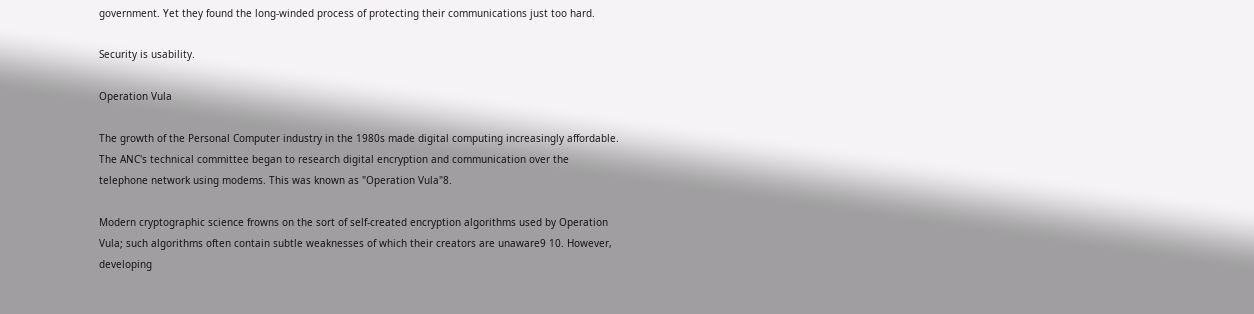government. Yet they found the long-winded process of protecting their communications just too hard.

Security is usability.

Operation Vula

The growth of the Personal Computer industry in the 1980s made digital computing increasingly affordable. The ANC's technical committee began to research digital encryption and communication over the telephone network using modems. This was known as "Operation Vula"8.

Modern cryptographic science frowns on the sort of self-created encryption algorithms used by Operation Vula; such algorithms often contain subtle weaknesses of which their creators are unaware9 10. However, developing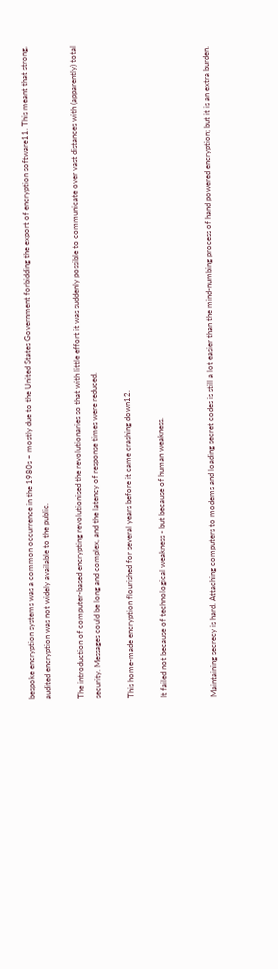bespoke encryption systems was a common occurrence in the 1980s – mostly due to the United States Government forbidding the export of encryption software11. This meant that strong, audited encryption was not widely available to the public.

The introduction of computer-based encrypting revolutionised the revolutionaries so that with little effort it was suddenly possible to communicate over vast distances with (apparently) total security. Messages could be long and complex, and the latency of response times were reduced.

This home-made encryption flourished for several years before it came crashing down12.

It failed not because of technological weakness - but because of human weakness.


Maintaining secrecy is hard. Attaching computers to modems and loading secret codes is still a lot easier than the mind-numbing process of hand powered encryption; but it is an extra burden.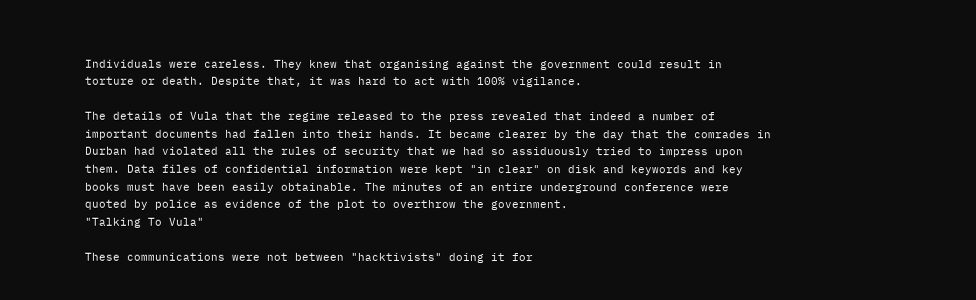Individuals were careless. They knew that organising against the government could result in torture or death. Despite that, it was hard to act with 100% vigilance.

The details of Vula that the regime released to the press revealed that indeed a number of important documents had fallen into their hands. It became clearer by the day that the comrades in Durban had violated all the rules of security that we had so assiduously tried to impress upon them. Data files of confidential information were kept "in clear" on disk and keywords and key books must have been easily obtainable. The minutes of an entire underground conference were quoted by police as evidence of the plot to overthrow the government.
"Talking To Vula"

These communications were not between "hacktivists" doing it for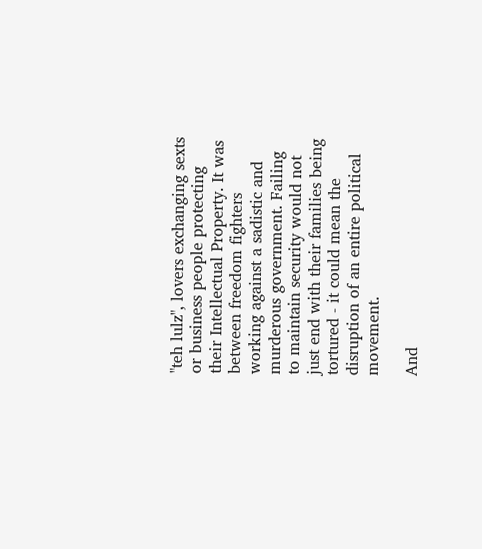"teh lulz", lovers exchanging sexts or business people protecting their Intellectual Property. It was between freedom fighters working against a sadistic and murderous government. Failing to maintain security would not just end with their families being tortured - it could mean the disruption of an entire political movement.

And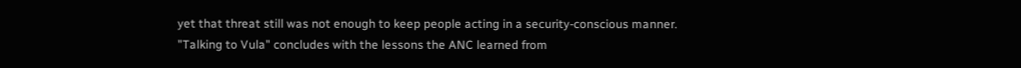yet that threat still was not enough to keep people acting in a security-conscious manner.
"Talking to Vula" concludes with the lessons the ANC learned from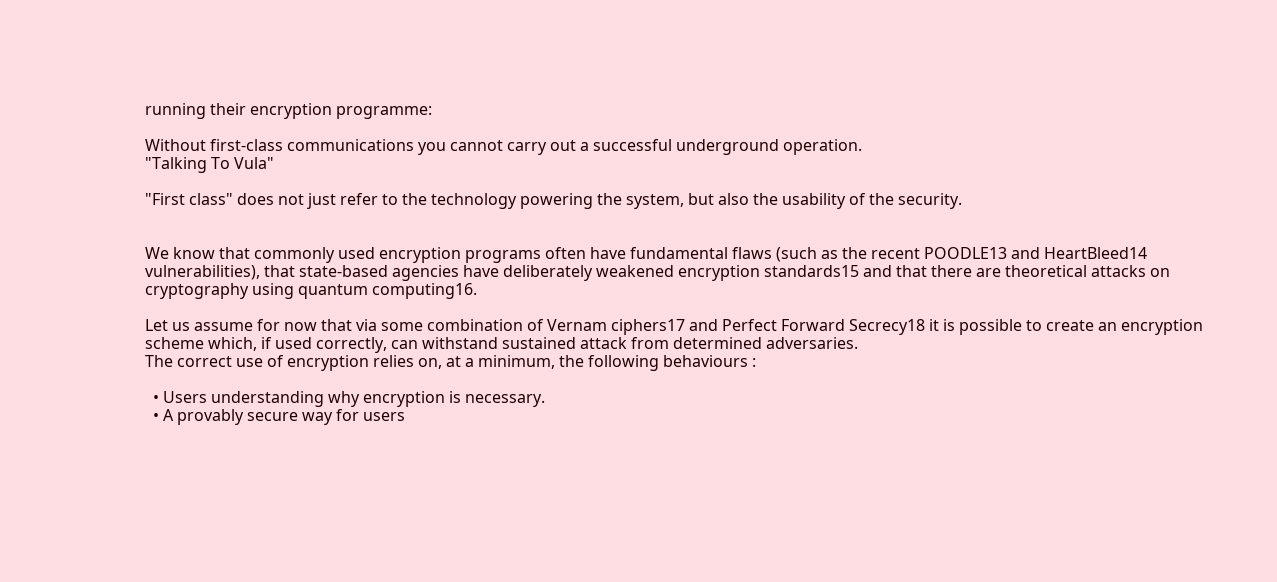running their encryption programme:

Without first-class communications you cannot carry out a successful underground operation.
"Talking To Vula"

"First class" does not just refer to the technology powering the system, but also the usability of the security.


We know that commonly used encryption programs often have fundamental flaws (such as the recent POODLE13 and HeartBleed14 vulnerabilities), that state-based agencies have deliberately weakened encryption standards15 and that there are theoretical attacks on cryptography using quantum computing16.

Let us assume for now that via some combination of Vernam ciphers17 and Perfect Forward Secrecy18 it is possible to create an encryption scheme which, if used correctly, can withstand sustained attack from determined adversaries.
The correct use of encryption relies on, at a minimum, the following behaviours :

  • Users understanding why encryption is necessary.
  • A provably secure way for users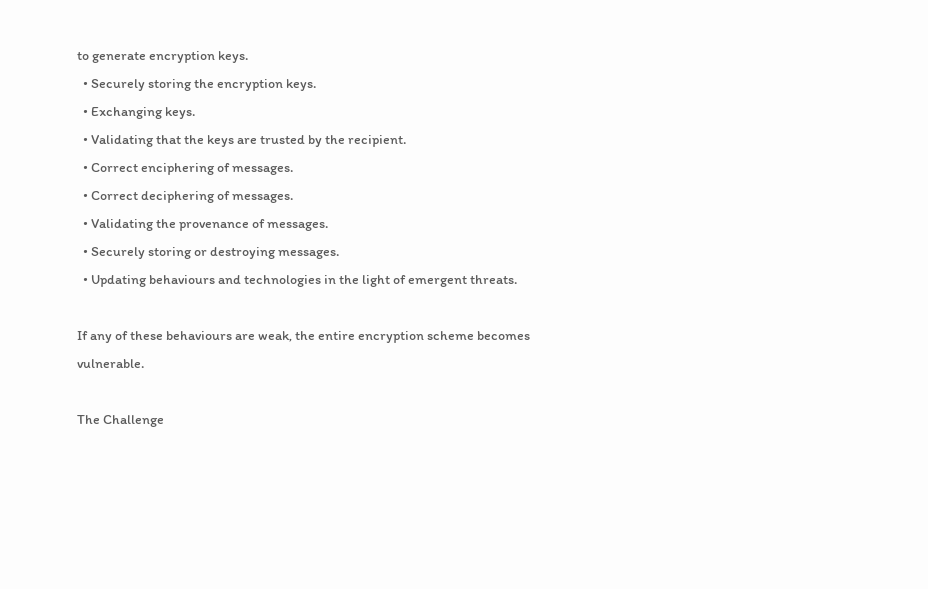to generate encryption keys.
  • Securely storing the encryption keys.
  • Exchanging keys.
  • Validating that the keys are trusted by the recipient.
  • Correct enciphering of messages.
  • Correct deciphering of messages.
  • Validating the provenance of messages.
  • Securely storing or destroying messages.
  • Updating behaviours and technologies in the light of emergent threats.

If any of these behaviours are weak, the entire encryption scheme becomes vulnerable.

The Challenge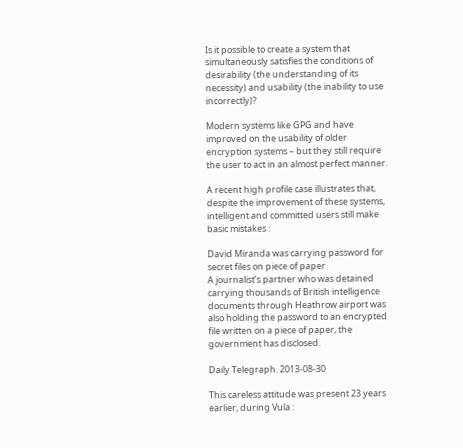Is it possible to create a system that simultaneously satisfies the conditions of desirability (the understanding of its necessity) and usability (the inability to use incorrectly)?

Modern systems like GPG and have improved on the usability of older encryption systems – but they still require the user to act in an almost perfect manner.

A recent high profile case illustrates that, despite the improvement of these systems, intelligent and committed users still make basic mistakes :

David Miranda was carrying password for secret files on piece of paper
A journalist’s partner who was detained carrying thousands of British intelligence documents through Heathrow airport was also holding the password to an encrypted file written on a piece of paper, the government has disclosed.

Daily Telegraph. 2013-08-30

This careless attitude was present 23 years earlier, during Vula :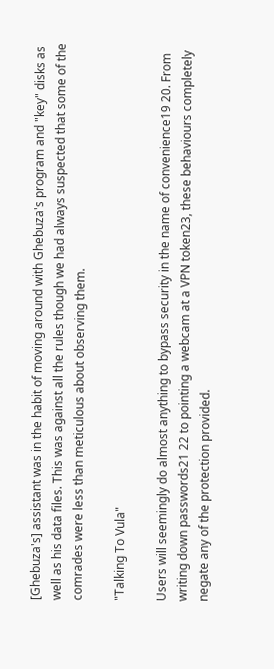[Ghebuza's] assistant was in the habit of moving around with Ghebuza's program and "key" disks as well as his data files. This was against all the rules though we had always suspected that some of the comrades were less than meticulous about observing them.

"Talking To Vula"

Users will seemingly do almost anything to bypass security in the name of convenience19 20. From writing down passwords21 22 to pointing a webcam at a VPN token23, these behaviours completely negate any of the protection provided.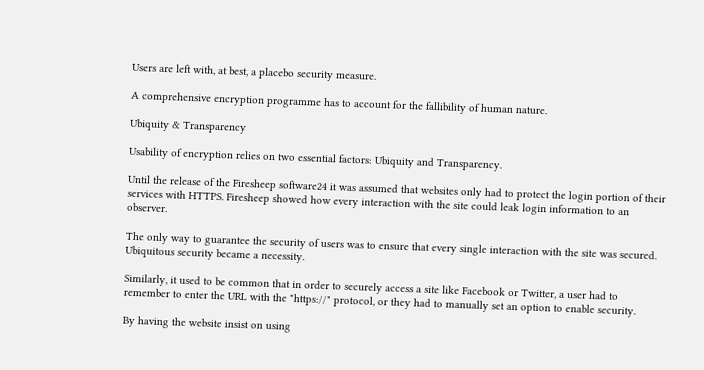Users are left with, at best, a placebo security measure.

A comprehensive encryption programme has to account for the fallibility of human nature.

Ubiquity & Transparency

Usability of encryption relies on two essential factors: Ubiquity and Transparency.

Until the release of the Firesheep software24 it was assumed that websites only had to protect the login portion of their services with HTTPS. Firesheep showed how every interaction with the site could leak login information to an observer.

The only way to guarantee the security of users was to ensure that every single interaction with the site was secured. Ubiquitous security became a necessity.

Similarly, it used to be common that in order to securely access a site like Facebook or Twitter, a user had to remember to enter the URL with the "https://" protocol, or they had to manually set an option to enable security.

By having the website insist on using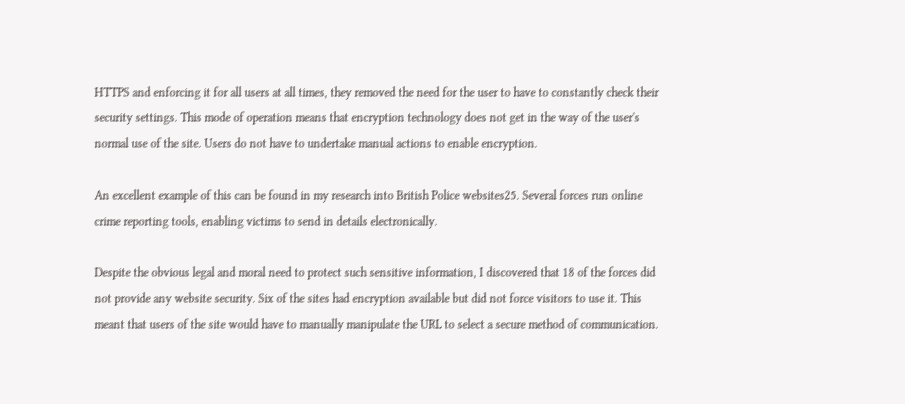HTTPS and enforcing it for all users at all times, they removed the need for the user to have to constantly check their security settings. This mode of operation means that encryption technology does not get in the way of the user's normal use of the site. Users do not have to undertake manual actions to enable encryption.

An excellent example of this can be found in my research into British Police websites25. Several forces run online crime reporting tools, enabling victims to send in details electronically.

Despite the obvious legal and moral need to protect such sensitive information, I discovered that 18 of the forces did not provide any website security. Six of the sites had encryption available but did not force visitors to use it. This meant that users of the site would have to manually manipulate the URL to select a secure method of communication.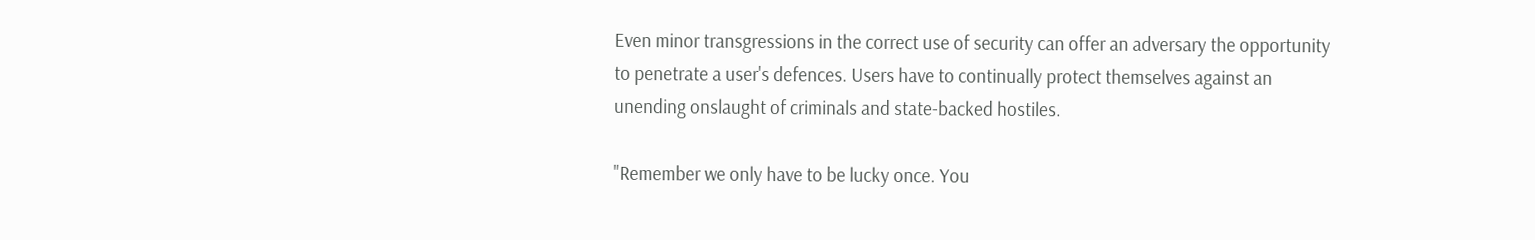Even minor transgressions in the correct use of security can offer an adversary the opportunity to penetrate a user's defences. Users have to continually protect themselves against an unending onslaught of criminals and state-backed hostiles.

"Remember we only have to be lucky once. You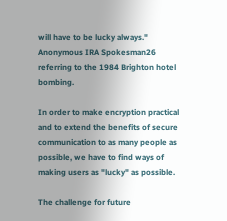will have to be lucky always."
Anonymous IRA Spokesman26 referring to the 1984 Brighton hotel bombing.

In order to make encryption practical and to extend the benefits of secure communication to as many people as possible, we have to find ways of making users as "lucky" as possible.

The challenge for future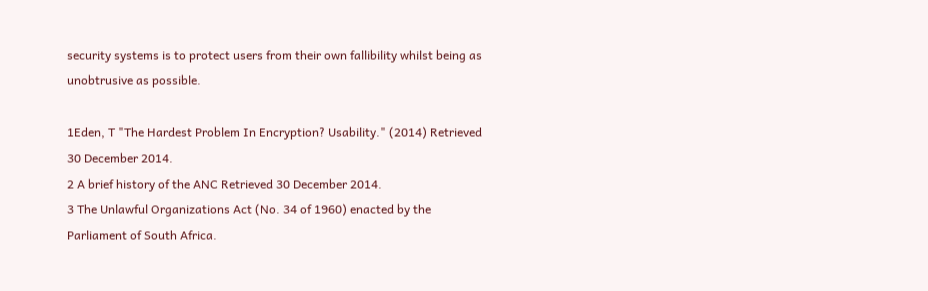security systems is to protect users from their own fallibility whilst being as unobtrusive as possible.

1Eden, T "The Hardest Problem In Encryption? Usability." (2014) Retrieved 30 December 2014.
2 A brief history of the ANC Retrieved 30 December 2014.
3 The Unlawful Organizations Act (No. 34 of 1960) enacted by the Parliament of South Africa.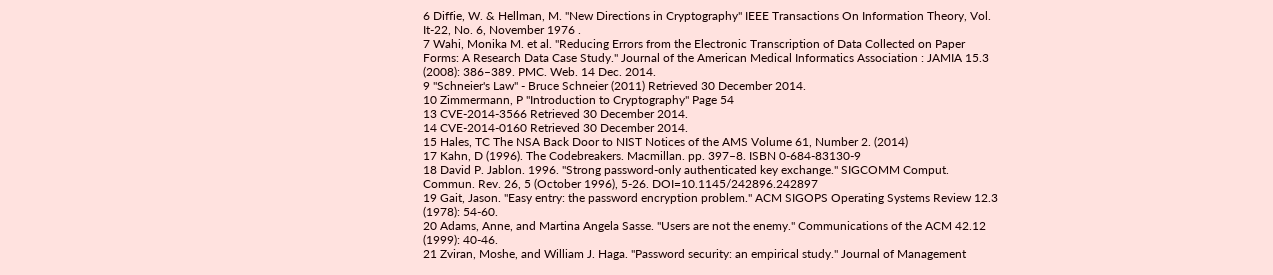6 Diffie, W. & Hellman, M. "New Directions in Cryptography" IEEE Transactions On Information Theory, Vol. It-22, No. 6, November 1976 .
7 Wahi, Monika M. et al. "Reducing Errors from the Electronic Transcription of Data Collected on Paper Forms: A Research Data Case Study." Journal of the American Medical Informatics Association : JAMIA 15.3 (2008): 386–389. PMC. Web. 14 Dec. 2014.
9 "Schneier's Law" - Bruce Schneier (2011) Retrieved 30 December 2014.
10 Zimmermann, P "Introduction to Cryptography" Page 54
13 CVE-2014-3566 Retrieved 30 December 2014.
14 CVE-2014-0160 Retrieved 30 December 2014.
15 Hales, TC The NSA Back Door to NIST Notices of the AMS Volume 61, Number 2. (2014)
17 Kahn, D (1996). The Codebreakers. Macmillan. pp. 397–8. ISBN 0-684-83130-9
18 David P. Jablon. 1996. "Strong password-only authenticated key exchange." SIGCOMM Comput. Commun. Rev. 26, 5 (October 1996), 5-26. DOI=10.1145/242896.242897
19 Gait, Jason. "Easy entry: the password encryption problem." ACM SIGOPS Operating Systems Review 12.3 (1978): 54-60.
20 Adams, Anne, and Martina Angela Sasse. "Users are not the enemy." Communications of the ACM 42.12 (1999): 40-46.
21 Zviran, Moshe, and William J. Haga. "Password security: an empirical study." Journal of Management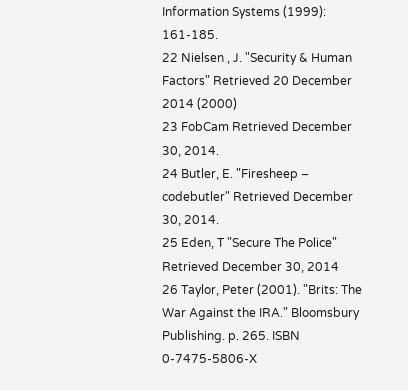Information Systems (1999): 161-185.
22 Nielsen , J. "Security & Human Factors" Retrieved 20 December 2014 (2000)
23 FobCam Retrieved December 30, 2014.
24 Butler, E. "Firesheep – codebutler" Retrieved December 30, 2014.
25 Eden, T "Secure The Police" Retrieved December 30, 2014
26 Taylor, Peter (2001). "Brits: The War Against the IRA." Bloomsbury Publishing. p. 265. ISBN 0-7475-5806-X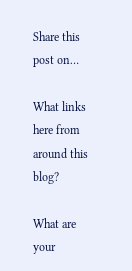Share this post on…

What links here from around this blog?

What are your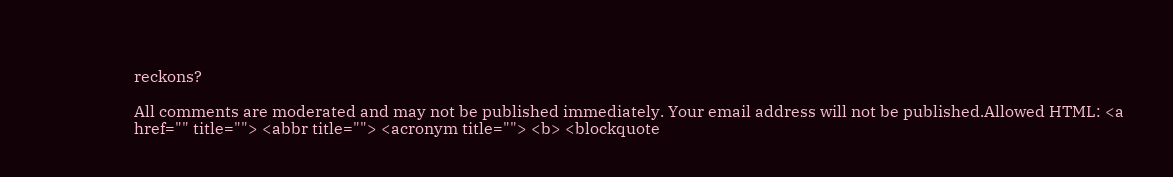reckons?

All comments are moderated and may not be published immediately. Your email address will not be published.Allowed HTML: <a href="" title=""> <abbr title=""> <acronym title=""> <b> <blockquote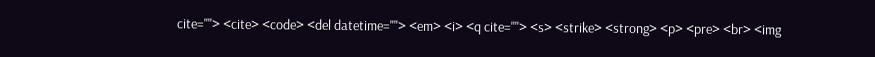cite=""> <cite> <code> <del datetime=""> <em> <i> <q cite=""> <s> <strike> <strong> <p> <pre> <br> <img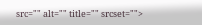src="" alt="" title="" srcset="">